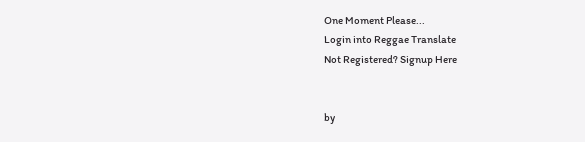One Moment Please...
Login into Reggae Translate
Not Registered? Signup Here


by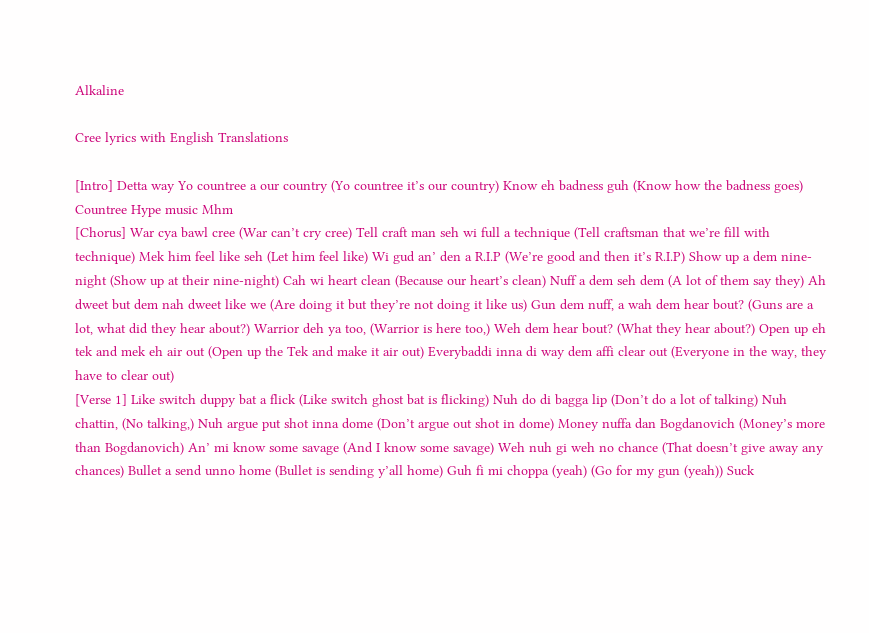Alkaline

Cree lyrics with English Translations

[Intro] Detta way Yo countree a our country (Yo countree it’s our country) Know eh badness guh (Know how the badness goes) Countree Hype music Mhm
[Chorus] War cya bawl cree (War can’t cry cree) Tell craft man seh wi full a technique (Tell craftsman that we’re fill with technique) Mek him feel like seh (Let him feel like) Wi gud an’ den a R.I.P (We’re good and then it’s R.I.P) Show up a dem nine-night (Show up at their nine-night) Cah wi heart clean (Because our heart’s clean) Nuff a dem seh dem (A lot of them say they) Ah dweet but dem nah dweet like we (Are doing it but they’re not doing it like us) Gun dem nuff, a wah dem hear bout? (Guns are a lot, what did they hear about?) Warrior deh ya too, (Warrior is here too,) Weh dem hear bout? (What they hear about?) Open up eh tek and mek eh air out (Open up the Tek and make it air out) Everybaddi inna di way dem affi clear out (Everyone in the way, they have to clear out)
[Verse 1] Like switch duppy bat a flick (Like switch ghost bat is flicking) Nuh do di bagga lip (Don’t do a lot of talking) Nuh chattin, (No talking,) Nuh argue put shot inna dome (Don’t argue out shot in dome) Money nuffa dan Bogdanovich (Money’s more than Bogdanovich) An’ mi know some savage (And I know some savage) Weh nuh gi weh no chance (That doesn’t give away any chances) Bullet a send unno home (Bullet is sending y’all home) Guh fi mi choppa (yeah) (Go for my gun (yeah)) Suck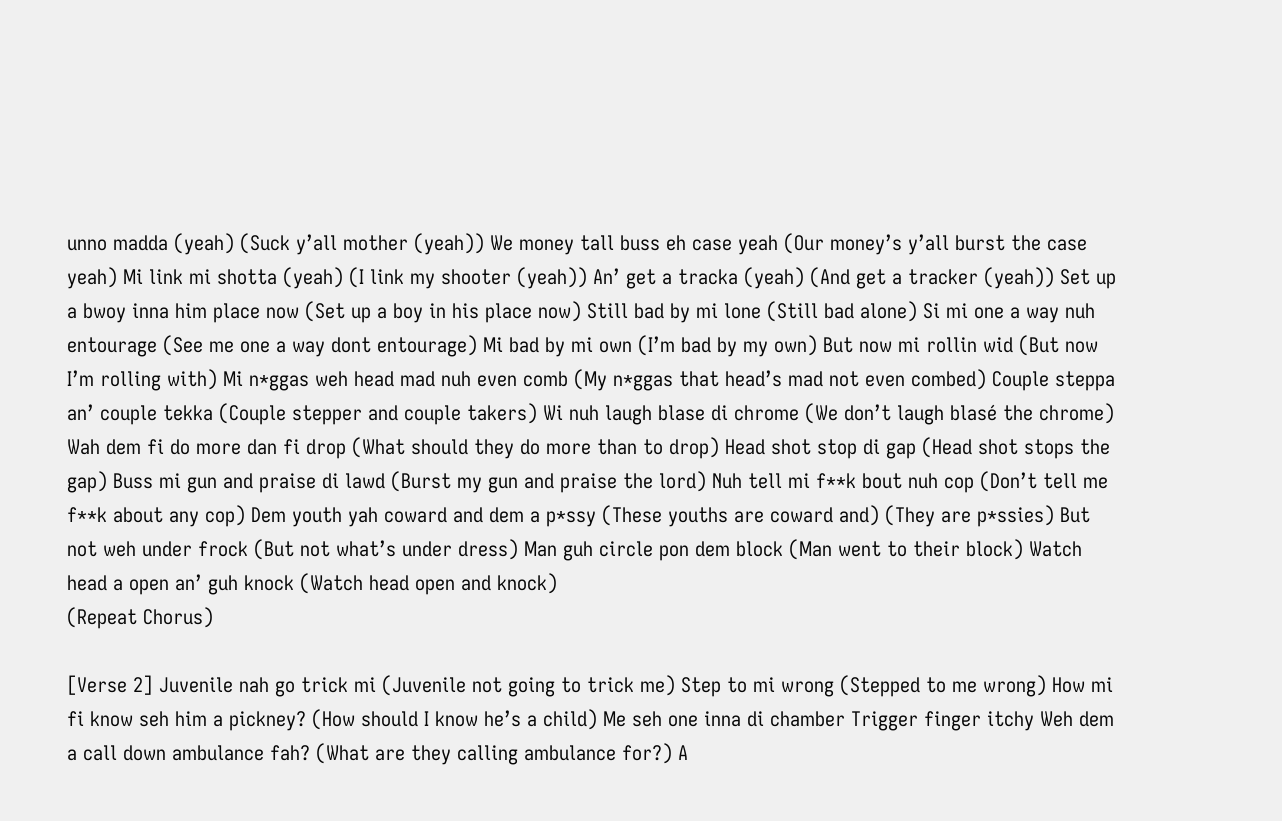unno madda (yeah) (Suck y’all mother (yeah)) We money tall buss eh case yeah (Our money’s y’all burst the case yeah) Mi link mi shotta (yeah) (I link my shooter (yeah)) An’ get a tracka (yeah) (And get a tracker (yeah)) Set up a bwoy inna him place now (Set up a boy in his place now) Still bad by mi lone (Still bad alone) Si mi one a way nuh entourage (See me one a way dont entourage) Mi bad by mi own (I’m bad by my own) But now mi rollin wid (But now I’m rolling with) Mi n*ggas weh head mad nuh even comb (My n*ggas that head’s mad not even combed) Couple steppa an’ couple tekka (Couple stepper and couple takers) Wi nuh laugh blase di chrome (We don’t laugh blasé the chrome) Wah dem fi do more dan fi drop (What should they do more than to drop) Head shot stop di gap (Head shot stops the gap) Buss mi gun and praise di lawd (Burst my gun and praise the lord) Nuh tell mi f**k bout nuh cop (Don’t tell me f**k about any cop) Dem youth yah coward and dem a p*ssy (These youths are coward and) (They are p*ssies) But not weh under frock (But not what’s under dress) Man guh circle pon dem block (Man went to their block) Watch head a open an’ guh knock (Watch head open and knock)
(Repeat Chorus)

[Verse 2] Juvenile nah go trick mi (Juvenile not going to trick me) Step to mi wrong (Stepped to me wrong) How mi fi know seh him a pickney? (How should I know he’s a child) Me seh one inna di chamber Trigger finger itchy Weh dem a call down ambulance fah? (What are they calling ambulance for?) A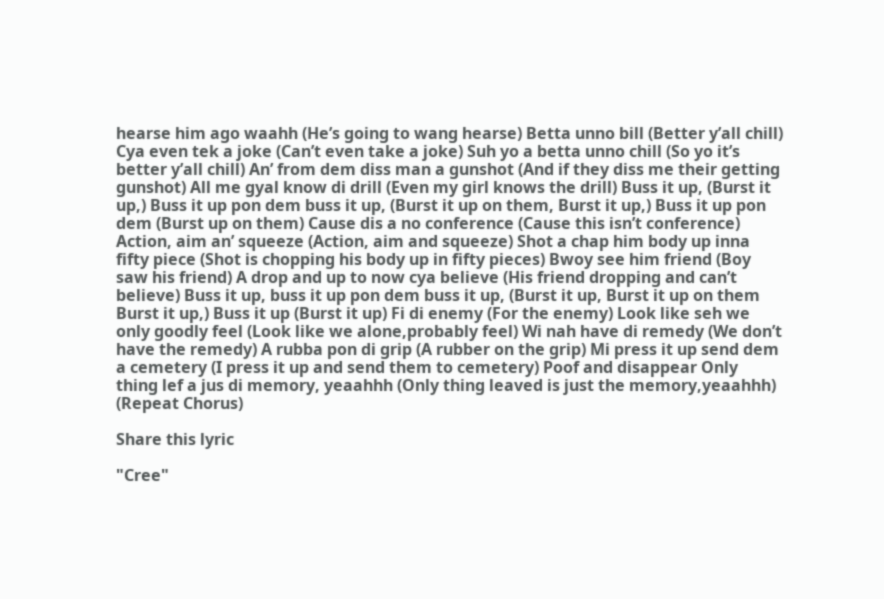hearse him ago waahh (He’s going to wang hearse) Betta unno bill (Better y’all chill) Cya even tek a joke (Can’t even take a joke) Suh yo a betta unno chill (So yo it’s better y’all chill) An’ from dem diss man a gunshot (And if they diss me their getting gunshot) All me gyal know di drill (Even my girl knows the drill) Buss it up, (Burst it up,) Buss it up pon dem buss it up, (Burst it up on them, Burst it up,) Buss it up pon dem (Burst up on them) Cause dis a no conference (Cause this isn’t conference) Action, aim an’ squeeze (Action, aim and squeeze) Shot a chap him body up inna fifty piece (Shot is chopping his body up in fifty pieces) Bwoy see him friend (Boy saw his friend) A drop and up to now cya believe (His friend dropping and can’t believe) Buss it up, buss it up pon dem buss it up, (Burst it up, Burst it up on them Burst it up,) Buss it up (Burst it up) Fi di enemy (For the enemy) Look like seh we only goodly feel (Look like we alone,probably feel) Wi nah have di remedy (We don’t have the remedy) A rubba pon di grip (A rubber on the grip) Mi press it up send dem a cemetery (I press it up and send them to cemetery) Poof and disappear Only thing lef a jus di memory, yeaahhh (Only thing leaved is just the memory,yeaahhh)
(Repeat Chorus)

Share this lyric

"Cree"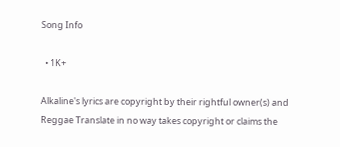Song Info

  • 1K+

Alkaline's lyrics are copyright by their rightful owner(s) and Reggae Translate in no way takes copyright or claims the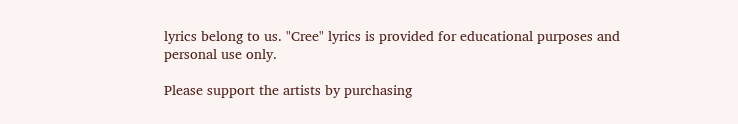lyrics belong to us. "Cree" lyrics is provided for educational purposes and personal use only.

Please support the artists by purchasing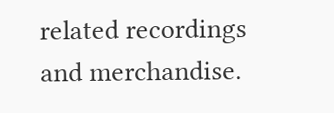related recordings and merchandise.